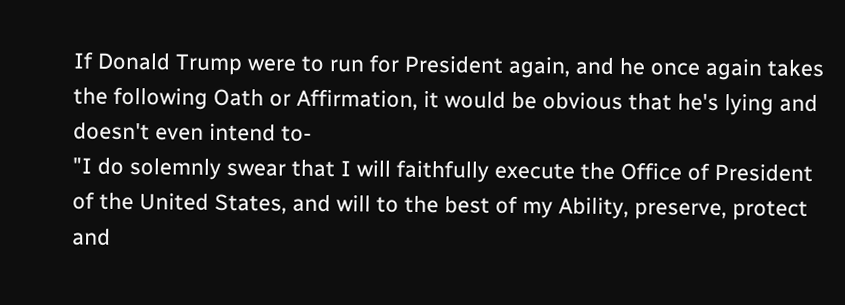If Donald Trump were to run for President again, and he once again takes the following Oath or Affirmation, it would be obvious that he's lying and doesn't even intend to-
"I do solemnly swear that I will faithfully execute the Office of President of the United States, and will to the best of my Ability, preserve, protect and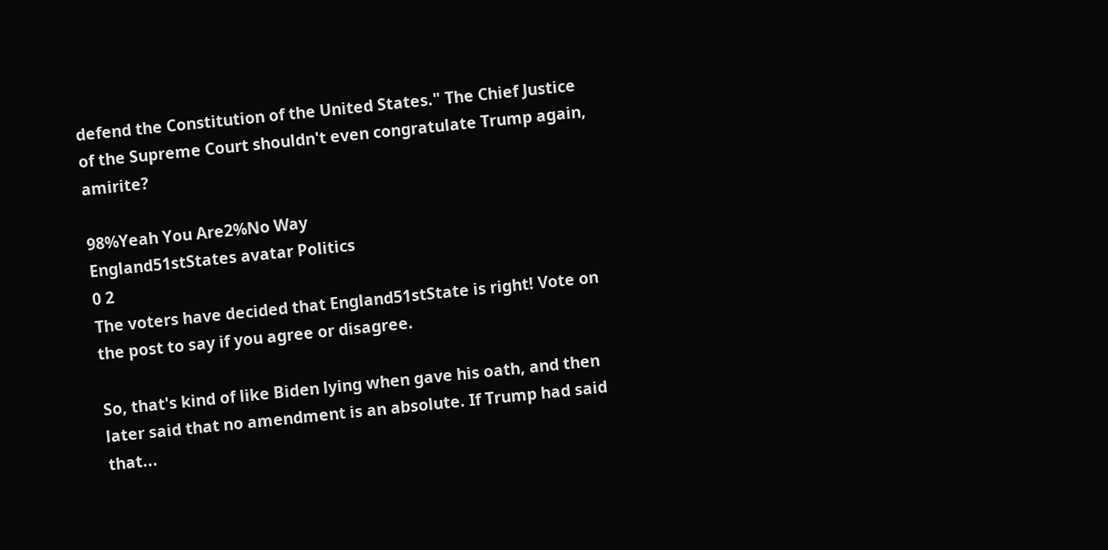defend the Constitution of the United States." The Chief Justice of the Supreme Court shouldn't even congratulate Trump again, amirite?

98%Yeah You Are2%No Way
England51stStates avatar Politics
0 2
The voters have decided that England51stState is right! Vote on the post to say if you agree or disagree.

So, that's kind of like Biden lying when gave his oath, and then later said that no amendment is an absolute. If Trump had said that...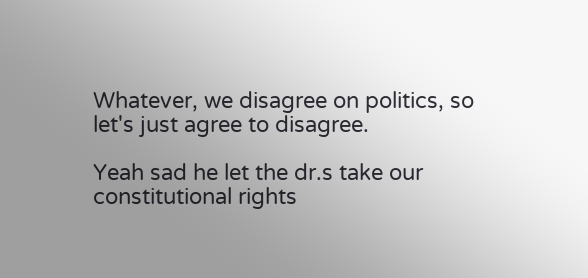Whatever, we disagree on politics, so let's just agree to disagree.

Yeah sad he let the dr.s take our constitutional rights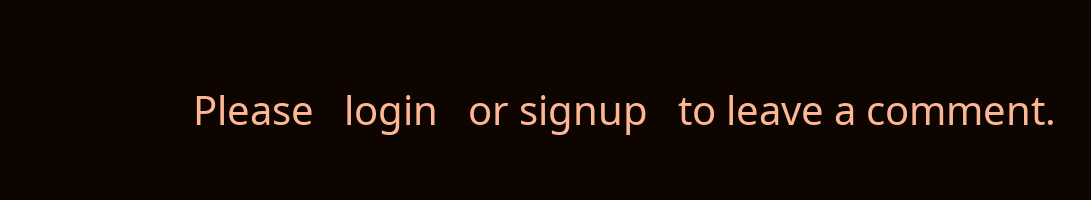Please   login   or signup   to leave a comment.